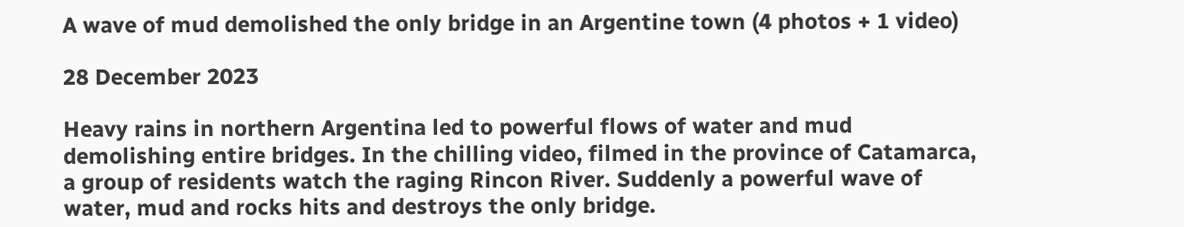A wave of mud demolished the only bridge in an Argentine town (4 photos + 1 video)

28 December 2023

Heavy rains in northern Argentina led to powerful flows of water and mud demolishing entire bridges. In the chilling video, filmed in the province of Catamarca, a group of residents watch the raging Rincon River. Suddenly a powerful wave of water, mud and rocks hits and destroys the only bridge.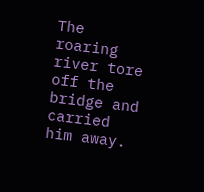The roaring river tore off the bridge and carried him away.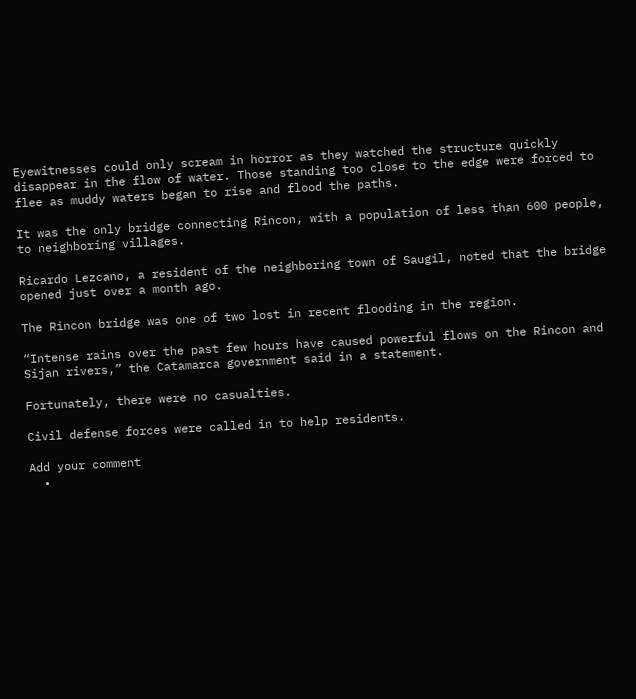Eyewitnesses could only scream in horror as they watched the structure quickly disappear in the flow of water. Those standing too close to the edge were forced to flee as muddy waters began to rise and flood the paths.

It was the only bridge connecting Rincon, with a population of less than 600 people, to neighboring villages.

Ricardo Lezcano, a resident of the neighboring town of Saugil, noted that the bridge opened just over a month ago.

The Rincon bridge was one of two lost in recent flooding in the region.

“Intense rains over the past few hours have caused powerful flows on the Rincon and Sijan rivers,” the Catamarca government said in a statement.

Fortunately, there were no casualties.

Civil defense forces were called in to help residents.

Add your comment
  •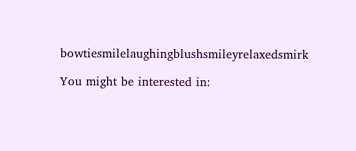bowtiesmilelaughingblushsmileyrelaxedsmirk

You might be interested in: